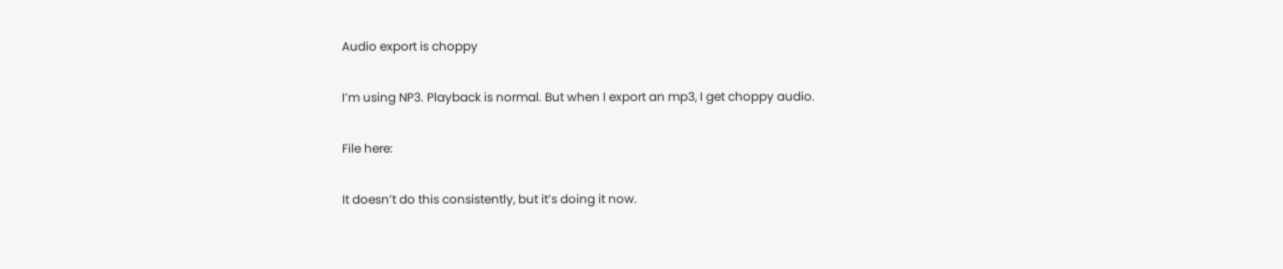Audio export is choppy

I’m using NP3. Playback is normal. But when I export an mp3, I get choppy audio.

File here:

It doesn’t do this consistently, but it’s doing it now.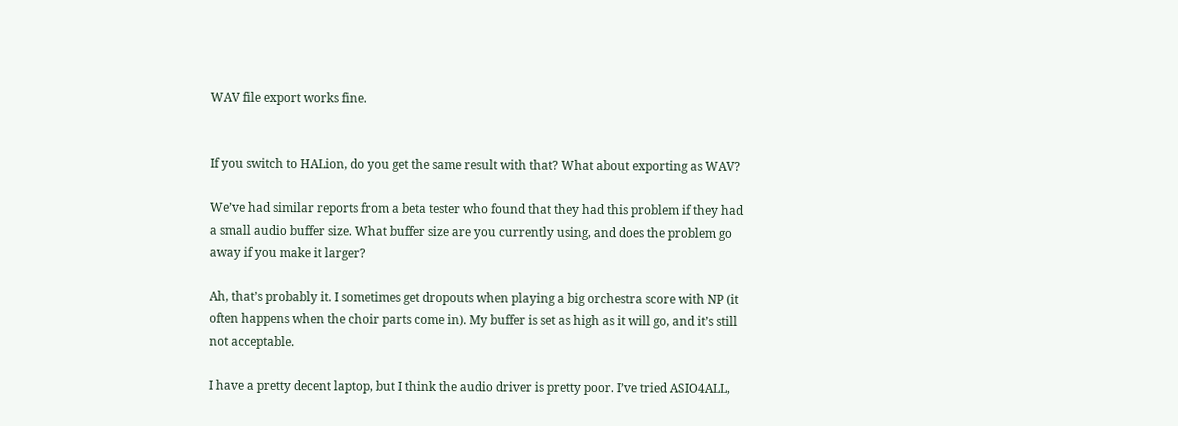WAV file export works fine.


If you switch to HALion, do you get the same result with that? What about exporting as WAV?

We’ve had similar reports from a beta tester who found that they had this problem if they had a small audio buffer size. What buffer size are you currently using, and does the problem go away if you make it larger?

Ah, that’s probably it. I sometimes get dropouts when playing a big orchestra score with NP (it often happens when the choir parts come in). My buffer is set as high as it will go, and it’s still not acceptable.

I have a pretty decent laptop, but I think the audio driver is pretty poor. I’ve tried ASIO4ALL,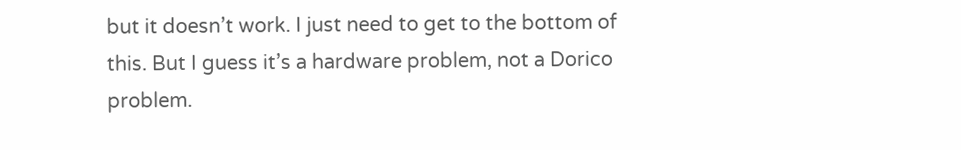but it doesn’t work. I just need to get to the bottom of this. But I guess it’s a hardware problem, not a Dorico problem.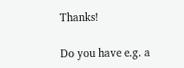Thanks!

Do you have e.g. a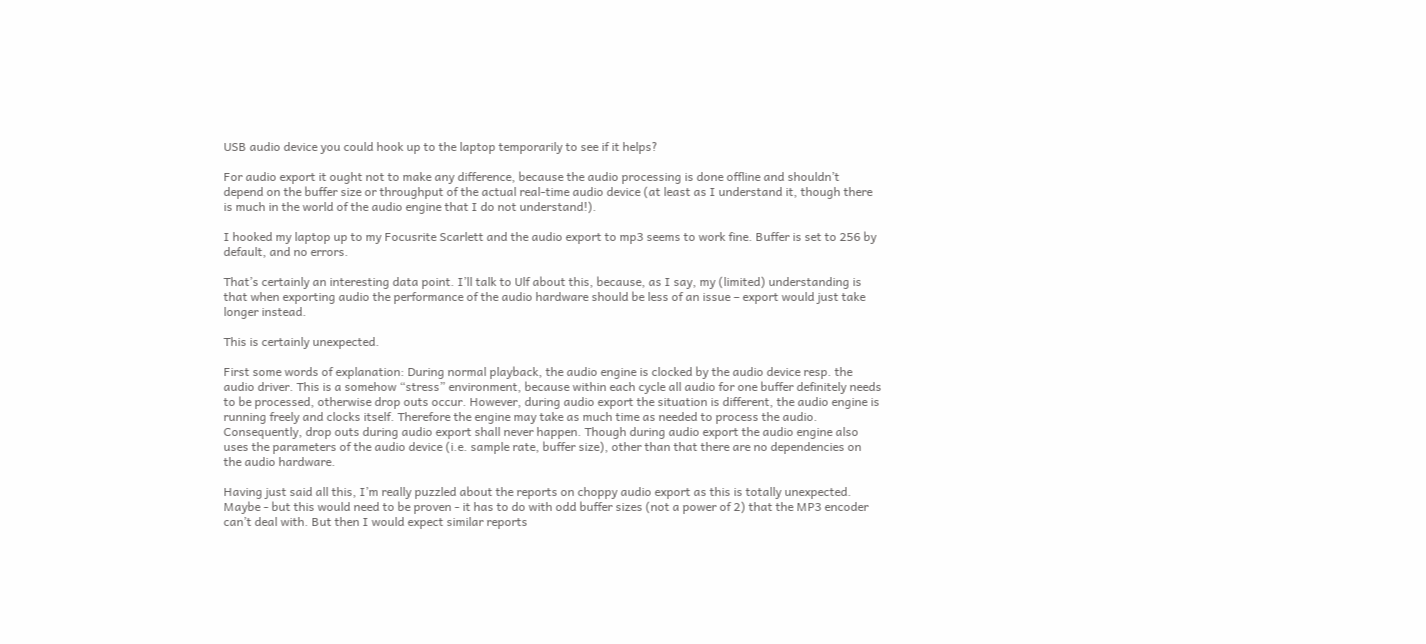USB audio device you could hook up to the laptop temporarily to see if it helps?

For audio export it ought not to make any difference, because the audio processing is done offline and shouldn’t depend on the buffer size or throughput of the actual real-time audio device (at least as I understand it, though there is much in the world of the audio engine that I do not understand!).

I hooked my laptop up to my Focusrite Scarlett and the audio export to mp3 seems to work fine. Buffer is set to 256 by default, and no errors.

That’s certainly an interesting data point. I’ll talk to Ulf about this, because, as I say, my (limited) understanding is that when exporting audio the performance of the audio hardware should be less of an issue – export would just take longer instead.

This is certainly unexpected.

First some words of explanation: During normal playback, the audio engine is clocked by the audio device resp. the audio driver. This is a somehow “stress” environment, because within each cycle all audio for one buffer definitely needs to be processed, otherwise drop outs occur. However, during audio export the situation is different, the audio engine is running freely and clocks itself. Therefore the engine may take as much time as needed to process the audio. Consequently, drop outs during audio export shall never happen. Though during audio export the audio engine also uses the parameters of the audio device (i.e. sample rate, buffer size), other than that there are no dependencies on the audio hardware.

Having just said all this, I’m really puzzled about the reports on choppy audio export as this is totally unexpected. Maybe - but this would need to be proven - it has to do with odd buffer sizes (not a power of 2) that the MP3 encoder can’t deal with. But then I would expect similar reports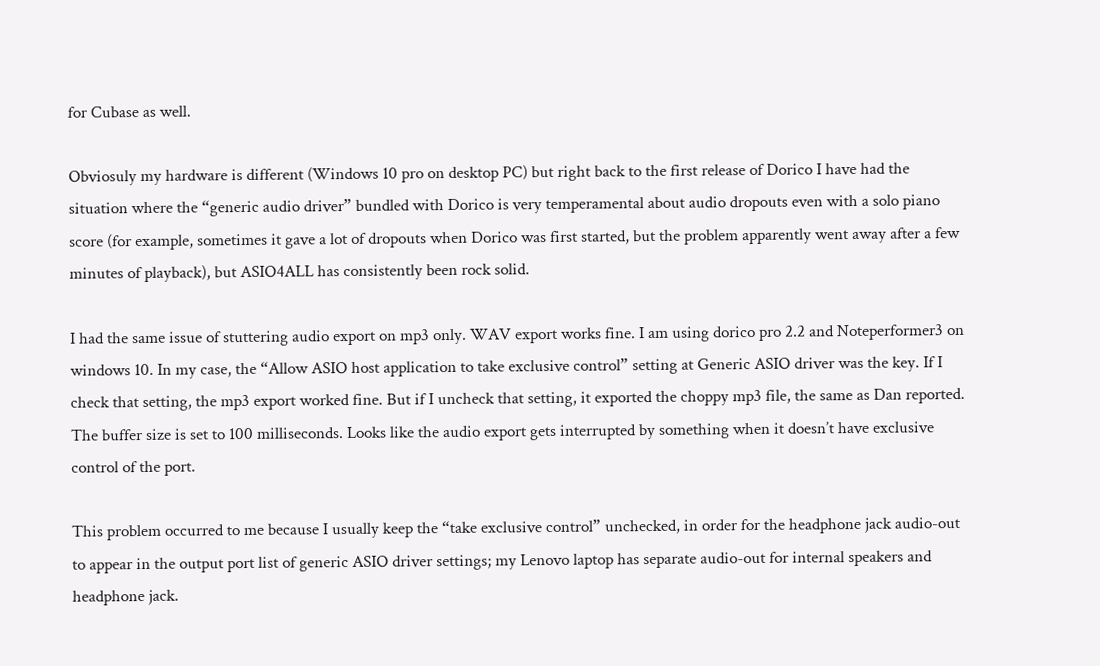for Cubase as well.

Obviosuly my hardware is different (Windows 10 pro on desktop PC) but right back to the first release of Dorico I have had the situation where the “generic audio driver” bundled with Dorico is very temperamental about audio dropouts even with a solo piano score (for example, sometimes it gave a lot of dropouts when Dorico was first started, but the problem apparently went away after a few minutes of playback), but ASIO4ALL has consistently been rock solid.

I had the same issue of stuttering audio export on mp3 only. WAV export works fine. I am using dorico pro 2.2 and Noteperformer3 on windows 10. In my case, the “Allow ASIO host application to take exclusive control” setting at Generic ASIO driver was the key. If I check that setting, the mp3 export worked fine. But if I uncheck that setting, it exported the choppy mp3 file, the same as Dan reported. The buffer size is set to 100 milliseconds. Looks like the audio export gets interrupted by something when it doesn’t have exclusive control of the port.

This problem occurred to me because I usually keep the “take exclusive control” unchecked, in order for the headphone jack audio-out to appear in the output port list of generic ASIO driver settings; my Lenovo laptop has separate audio-out for internal speakers and headphone jack.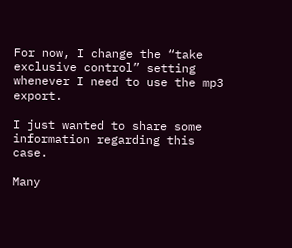For now, I change the “take exclusive control” setting whenever I need to use the mp3 export.

I just wanted to share some information regarding this case.

Many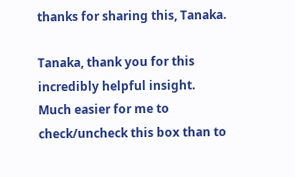thanks for sharing this, Tanaka.

Tanaka, thank you for this incredibly helpful insight. Much easier for me to check/uncheck this box than to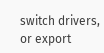switch drivers, or export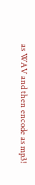as WAV and then encode as mp3!